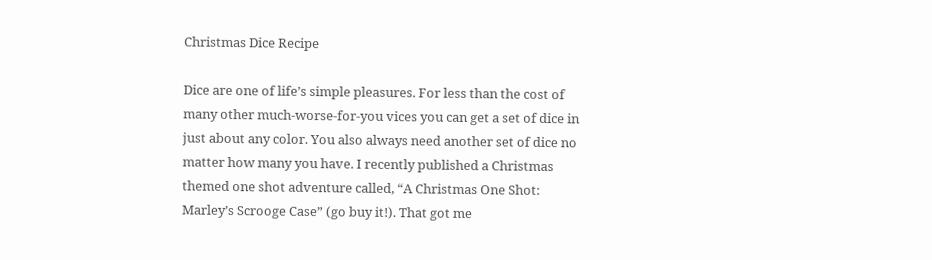Christmas Dice Recipe

Dice are one of life’s simple pleasures. For less than the cost of many other much-worse-for-you vices you can get a set of dice in just about any color. You also always need another set of dice no matter how many you have. I recently published a Christmas themed one shot adventure called, “A Christmas One Shot: Marley’s Scrooge Case” (go buy it!). That got me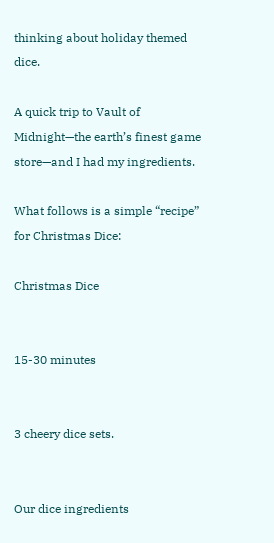thinking about holiday themed dice.

A quick trip to Vault of Midnight—the earth’s finest game store—and I had my ingredients.

What follows is a simple “recipe” for Christmas Dice:

Christmas Dice


15-30 minutes


3 cheery dice sets.


Our dice ingredients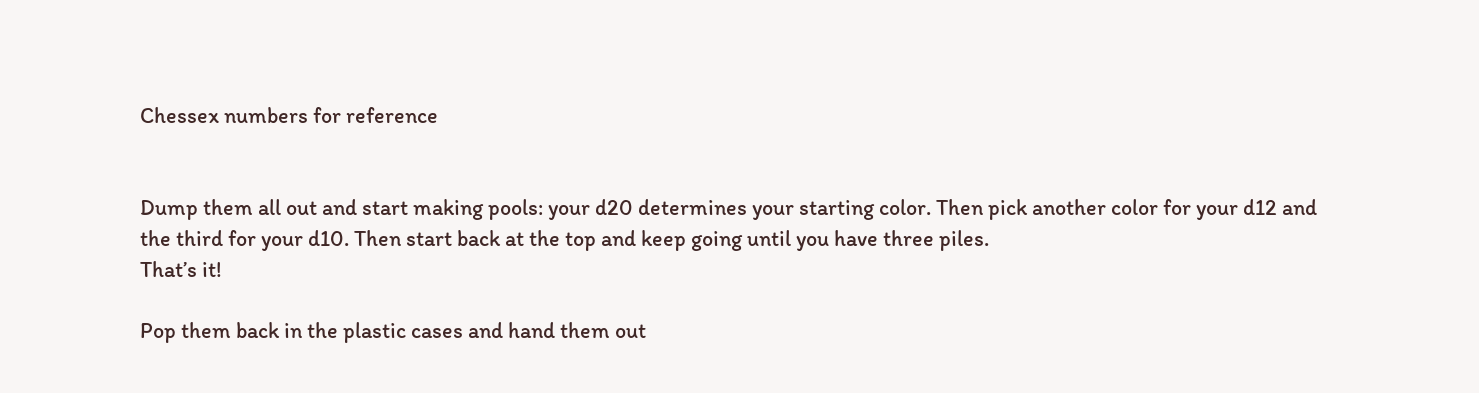Chessex numbers for reference


Dump them all out and start making pools: your d20 determines your starting color. Then pick another color for your d12 and the third for your d10. Then start back at the top and keep going until you have three piles.
That’s it!

Pop them back in the plastic cases and hand them out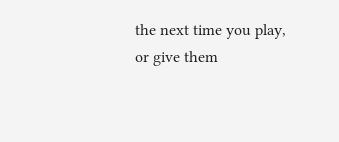the next time you play, or give them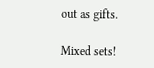out as gifts.

Mixed sets!